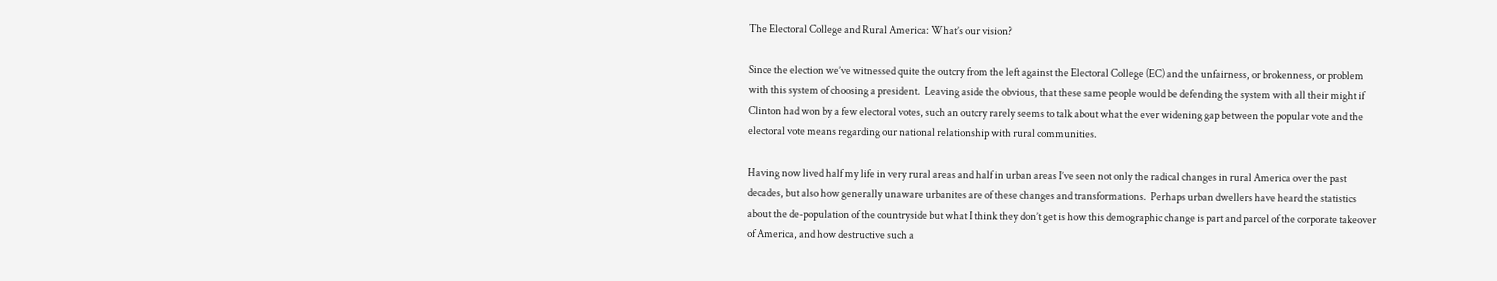The Electoral College and Rural America: What’s our vision?

Since the election we’ve witnessed quite the outcry from the left against the Electoral College (EC) and the unfairness, or brokenness, or problem with this system of choosing a president.  Leaving aside the obvious, that these same people would be defending the system with all their might if Clinton had won by a few electoral votes, such an outcry rarely seems to talk about what the ever widening gap between the popular vote and the electoral vote means regarding our national relationship with rural communities.

Having now lived half my life in very rural areas and half in urban areas I’ve seen not only the radical changes in rural America over the past decades, but also how generally unaware urbanites are of these changes and transformations.  Perhaps urban dwellers have heard the statistics about the de-population of the countryside but what I think they don’t get is how this demographic change is part and parcel of the corporate takeover of America, and how destructive such a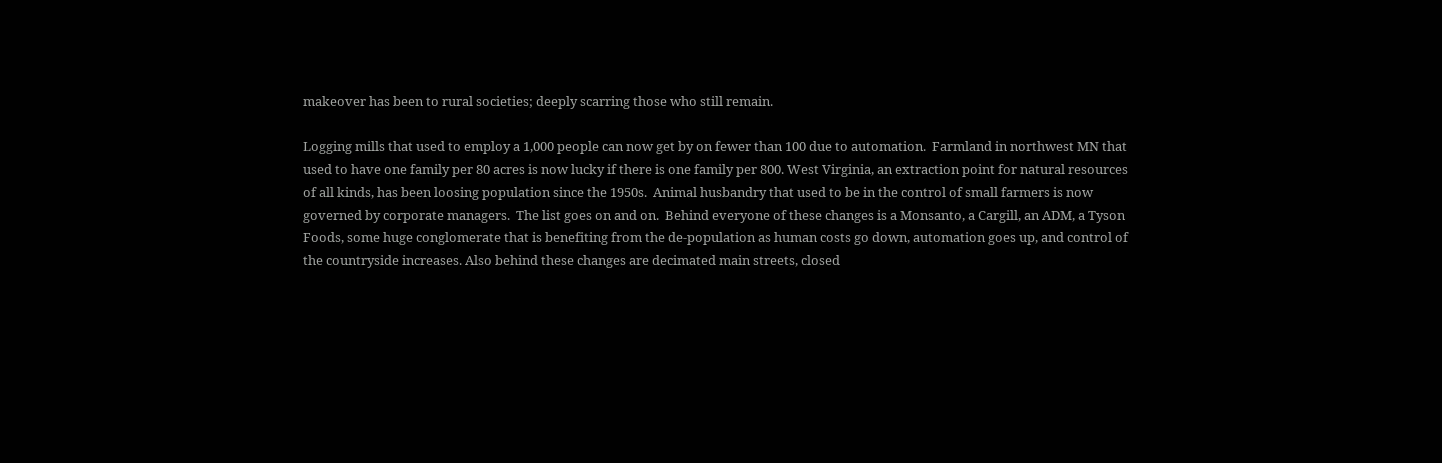makeover has been to rural societies; deeply scarring those who still remain.

Logging mills that used to employ a 1,000 people can now get by on fewer than 100 due to automation.  Farmland in northwest MN that used to have one family per 80 acres is now lucky if there is one family per 800. West Virginia, an extraction point for natural resources of all kinds, has been loosing population since the 1950s.  Animal husbandry that used to be in the control of small farmers is now governed by corporate managers.  The list goes on and on.  Behind everyone of these changes is a Monsanto, a Cargill, an ADM, a Tyson Foods, some huge conglomerate that is benefiting from the de-population as human costs go down, automation goes up, and control of the countryside increases. Also behind these changes are decimated main streets, closed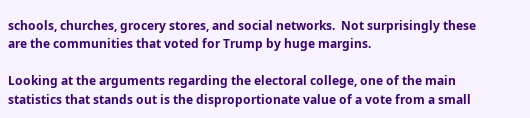schools, churches, grocery stores, and social networks.  Not surprisingly these are the communities that voted for Trump by huge margins.

Looking at the arguments regarding the electoral college, one of the main statistics that stands out is the disproportionate value of a vote from a small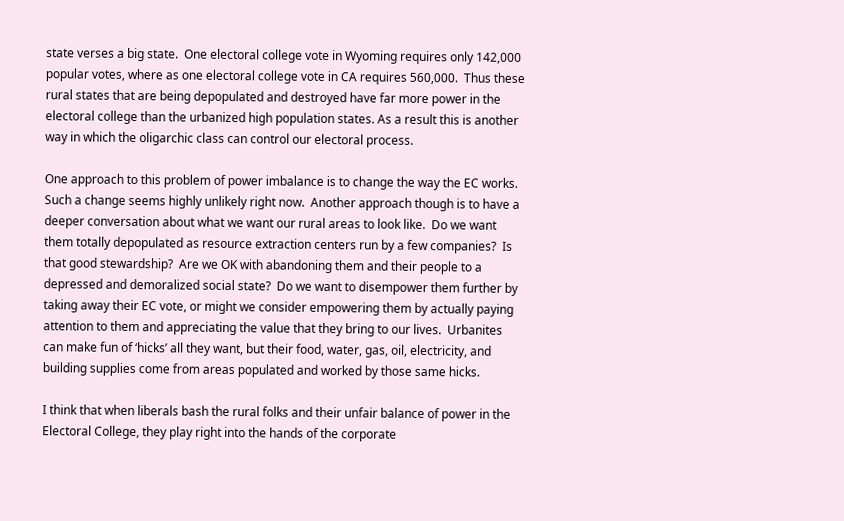state verses a big state.  One electoral college vote in Wyoming requires only 142,000 popular votes, where as one electoral college vote in CA requires 560,000.  Thus these rural states that are being depopulated and destroyed have far more power in the electoral college than the urbanized high population states. As a result this is another way in which the oligarchic class can control our electoral process.

One approach to this problem of power imbalance is to change the way the EC works.  Such a change seems highly unlikely right now.  Another approach though is to have a deeper conversation about what we want our rural areas to look like.  Do we want them totally depopulated as resource extraction centers run by a few companies?  Is that good stewardship?  Are we OK with abandoning them and their people to a depressed and demoralized social state?  Do we want to disempower them further by taking away their EC vote, or might we consider empowering them by actually paying attention to them and appreciating the value that they bring to our lives.  Urbanites can make fun of ‘hicks’ all they want, but their food, water, gas, oil, electricity, and building supplies come from areas populated and worked by those same hicks.

I think that when liberals bash the rural folks and their unfair balance of power in the Electoral College, they play right into the hands of the corporate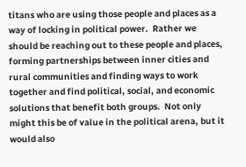titans who are using those people and places as a way of locking in political power.  Rather we should be reaching out to these people and places, forming partnerships between inner cities and rural communities and finding ways to work together and find political, social, and economic solutions that benefit both groups.  Not only might this be of value in the political arena, but it would also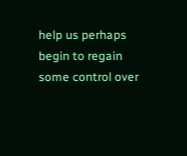help us perhaps begin to regain some control over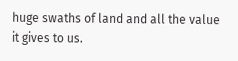huge swaths of land and all the value it gives to us.